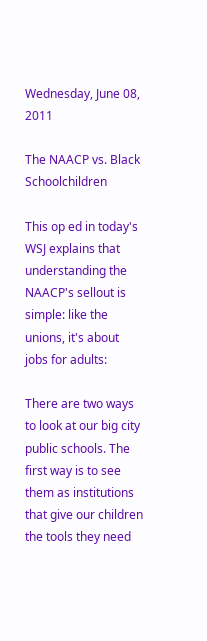Wednesday, June 08, 2011

The NAACP vs. Black Schoolchildren

This op ed in today's WSJ explains that understanding the NAACP's sellout is simple: like the unions, it's about jobs for adults:

There are two ways to look at our big city public schools. The first way is to see them as institutions that give our children the tools they need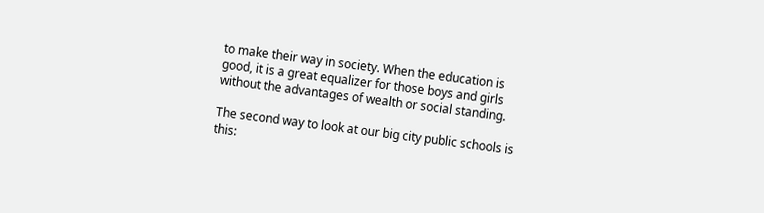to make their way in society. When the education is good, it is a great equalizer for those boys and girls without the advantages of wealth or social standing.

The second way to look at our big city public schools is this: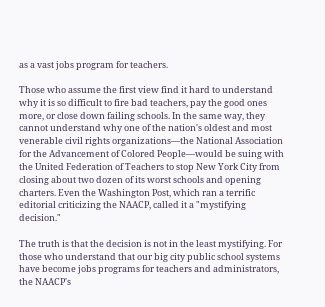as a vast jobs program for teachers.

Those who assume the first view find it hard to understand why it is so difficult to fire bad teachers, pay the good ones more, or close down failing schools. In the same way, they cannot understand why one of the nation's oldest and most venerable civil rights organizations—the National Association for the Advancement of Colored People—would be suing with the United Federation of Teachers to stop New York City from closing about two dozen of its worst schools and opening charters. Even the Washington Post, which ran a terrific editorial criticizing the NAACP, called it a "mystifying decision."

The truth is that the decision is not in the least mystifying. For those who understand that our big city public school systems have become jobs programs for teachers and administrators, the NAACP's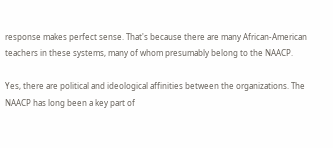response makes perfect sense. That's because there are many African-American teachers in these systems, many of whom presumably belong to the NAACP.

Yes, there are political and ideological affinities between the organizations. The NAACP has long been a key part of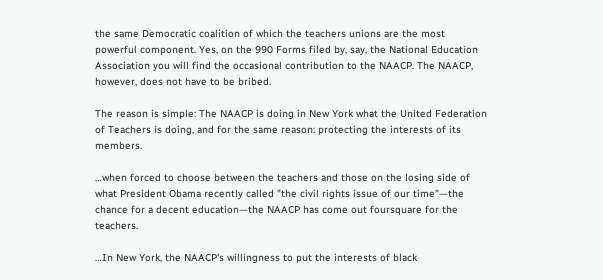the same Democratic coalition of which the teachers unions are the most powerful component. Yes, on the 990 Forms filed by, say, the National Education Association you will find the occasional contribution to the NAACP. The NAACP, however, does not have to be bribed.

The reason is simple: The NAACP is doing in New York what the United Federation of Teachers is doing, and for the same reason: protecting the interests of its members.

…when forced to choose between the teachers and those on the losing side of what President Obama recently called "the civil rights issue of our time"—the chance for a decent education—the NAACP has come out foursquare for the teachers.

…In New York, the NAACP's willingness to put the interests of black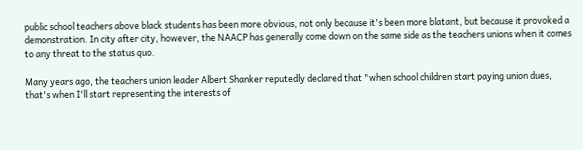public school teachers above black students has been more obvious, not only because it's been more blatant, but because it provoked a demonstration. In city after city, however, the NAACP has generally come down on the same side as the teachers unions when it comes to any threat to the status quo.

Many years ago, the teachers union leader Albert Shanker reputedly declared that "when school children start paying union dues, that's when I'll start representing the interests of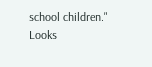school children." Looks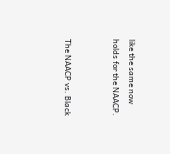like the same now holds for the NAACP.


The NAACP vs. Black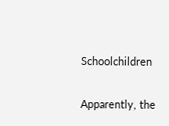Schoolchildren

Apparently, the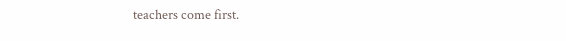teachers come first.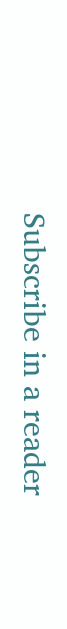Subscribe in a reader